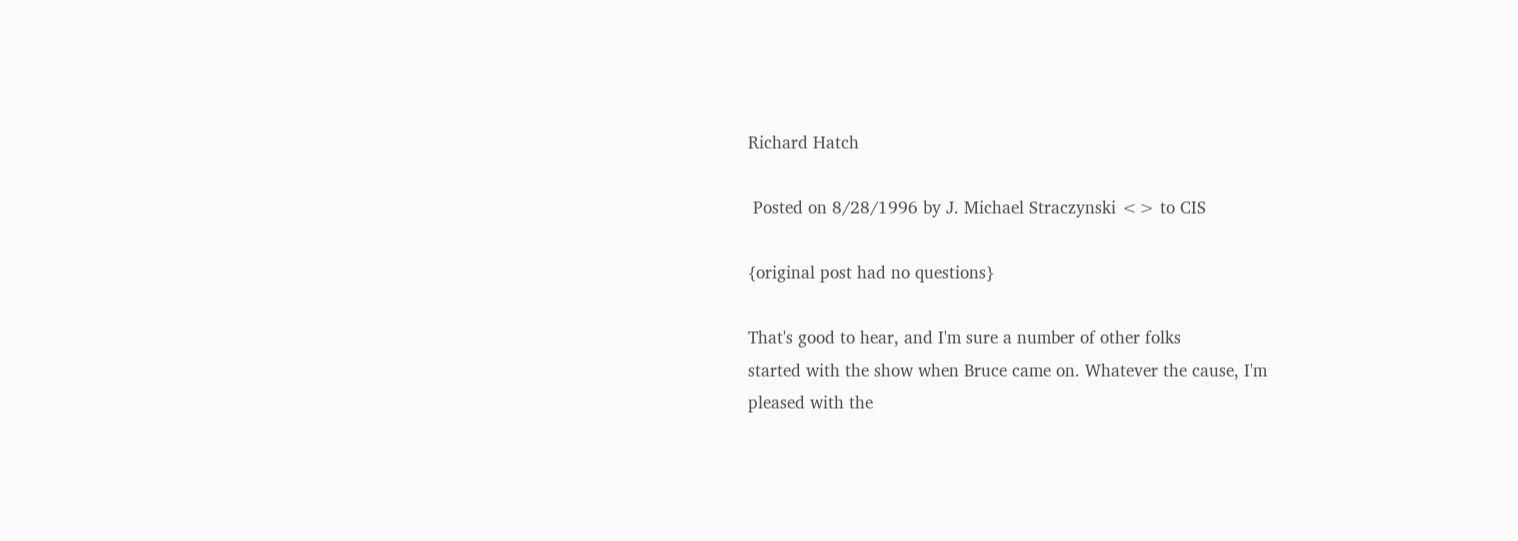Richard Hatch

 Posted on 8/28/1996 by J. Michael Straczynski <> to CIS

{original post had no questions}

That's good to hear, and I'm sure a number of other folks
started with the show when Bruce came on. Whatever the cause, I'm
pleased with the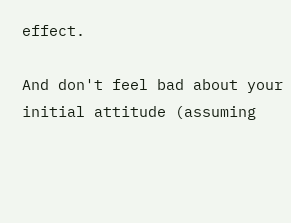effect.

And don't feel bad about your initial attitude (assuming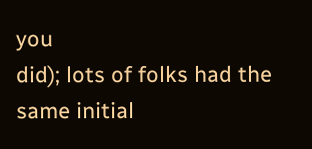you
did); lots of folks had the same initial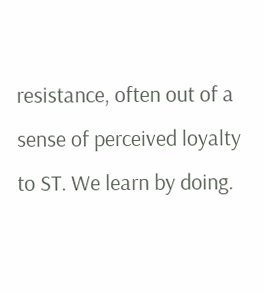resistance, often out of a
sense of perceived loyalty to ST. We learn by doing.